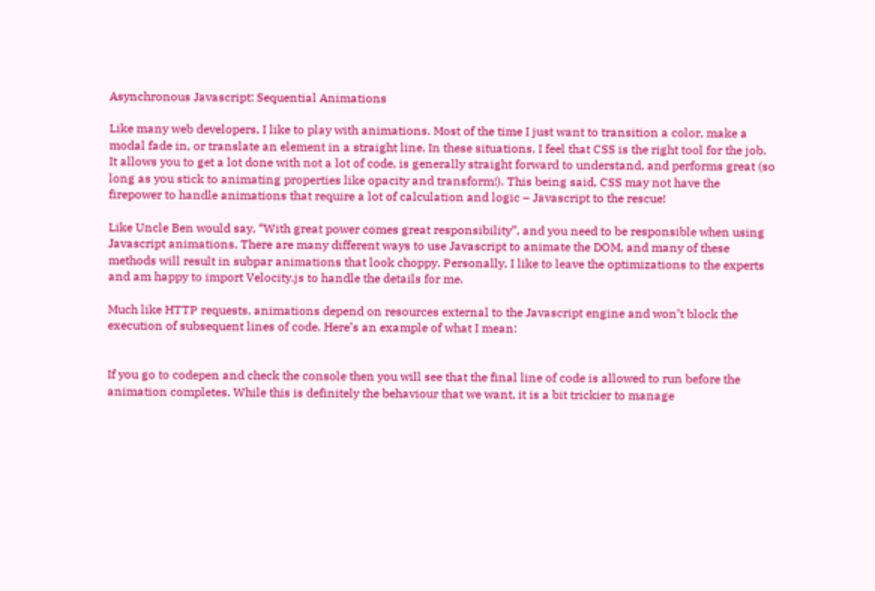Asynchronous Javascript: Sequential Animations

Like many web developers, I like to play with animations. Most of the time I just want to transition a color, make a modal fade in, or translate an element in a straight line. In these situations, I feel that CSS is the right tool for the job. It allows you to get a lot done with not a lot of code, is generally straight forward to understand, and performs great (so long as you stick to animating properties like opacity and transform!). This being said, CSS may not have the firepower to handle animations that require a lot of calculation and logic – Javascript to the rescue!

Like Uncle Ben would say, “With great power comes great responsibility”, and you need to be responsible when using Javascript animations. There are many different ways to use Javascript to animate the DOM, and many of these methods will result in subpar animations that look choppy. Personally, I like to leave the optimizations to the experts and am happy to import Velocity.js to handle the details for me.

Much like HTTP requests, animations depend on resources external to the Javascript engine and won’t block the execution of subsequent lines of code. Here’s an example of what I mean:


If you go to codepen and check the console then you will see that the final line of code is allowed to run before the animation completes. While this is definitely the behaviour that we want, it is a bit trickier to manage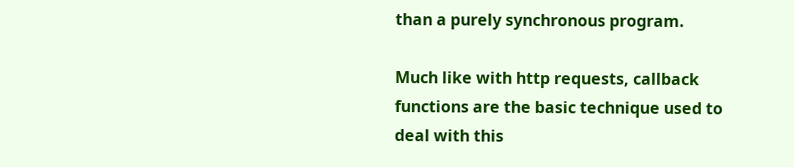than a purely synchronous program.

Much like with http requests, callback functions are the basic technique used to deal with this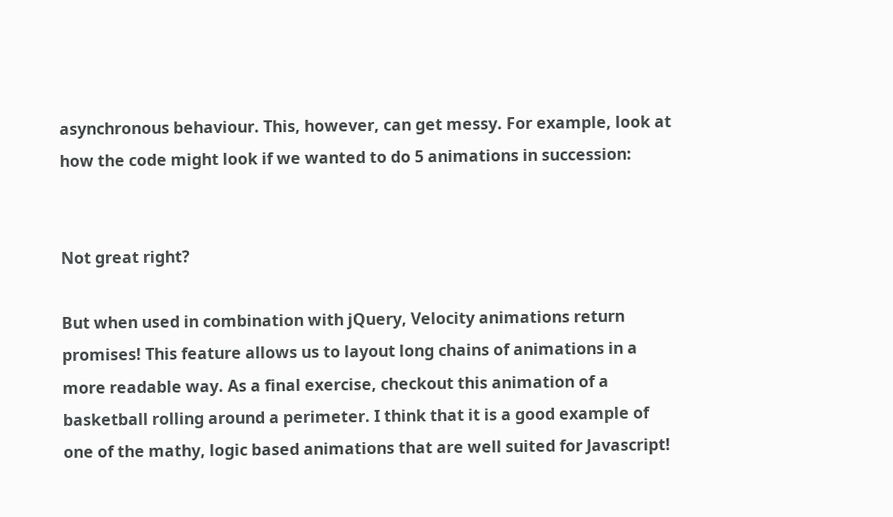asynchronous behaviour. This, however, can get messy. For example, look at how the code might look if we wanted to do 5 animations in succession:


Not great right?

But when used in combination with jQuery, Velocity animations return promises! This feature allows us to layout long chains of animations in a more readable way. As a final exercise, checkout this animation of a basketball rolling around a perimeter. I think that it is a good example of one of the mathy, logic based animations that are well suited for Javascript!